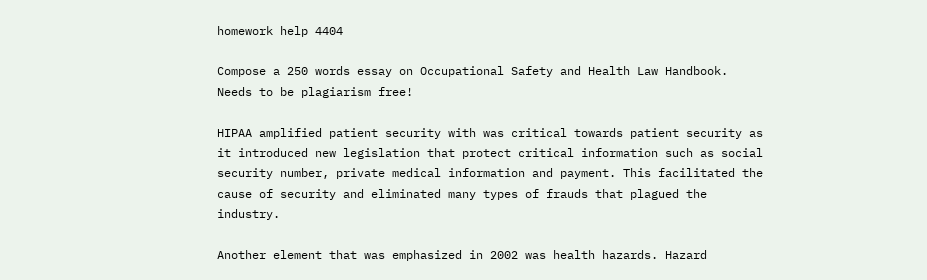homework help 4404

Compose a 250 words essay on Occupational Safety and Health Law Handbook. Needs to be plagiarism free!

HIPAA amplified patient security with was critical towards patient security as it introduced new legislation that protect critical information such as social security number, private medical information and payment. This facilitated the cause of security and eliminated many types of frauds that plagued the industry.

Another element that was emphasized in 2002 was health hazards. Hazard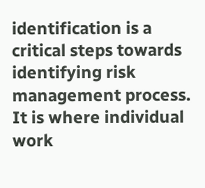identification is a critical steps towards identifying risk management process. It is where individual work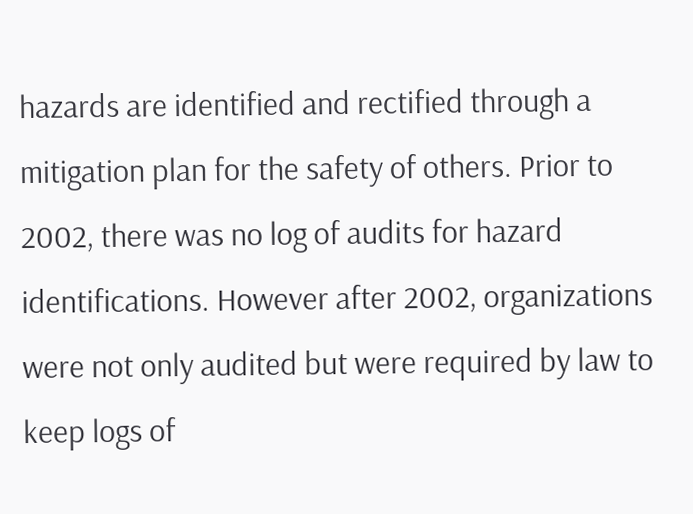hazards are identified and rectified through a mitigation plan for the safety of others. Prior to 2002, there was no log of audits for hazard identifications. However after 2002, organizations were not only audited but were required by law to keep logs of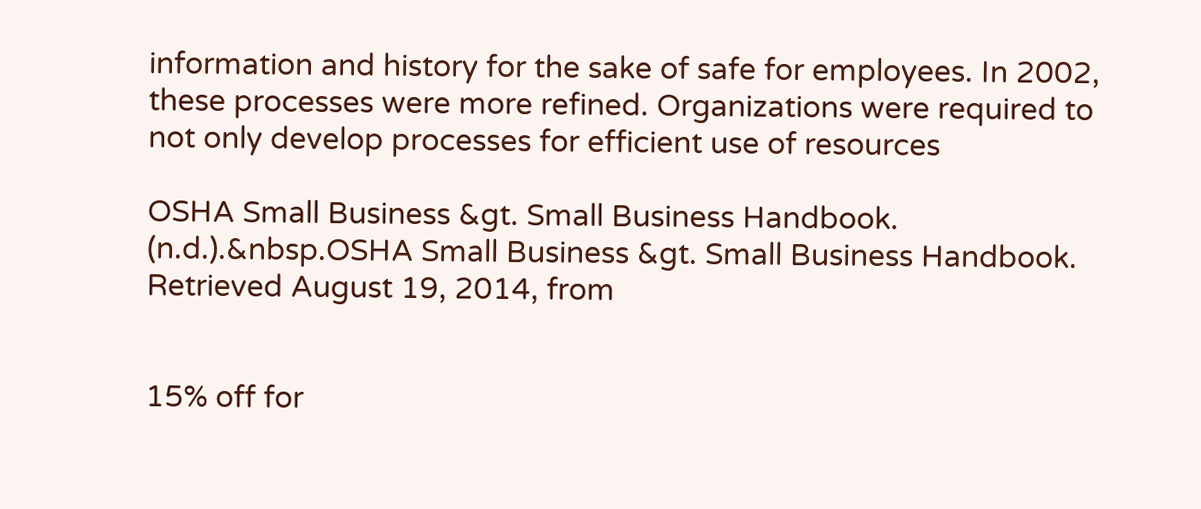information and history for the sake of safe for employees. In 2002, these processes were more refined. Organizations were required to not only develop processes for efficient use of resources

OSHA Small Business &gt. Small Business Handbook. (n.d.).&nbsp.OSHA Small Business &gt. Small Business Handbook. Retrieved August 19, 2014, from


15% off for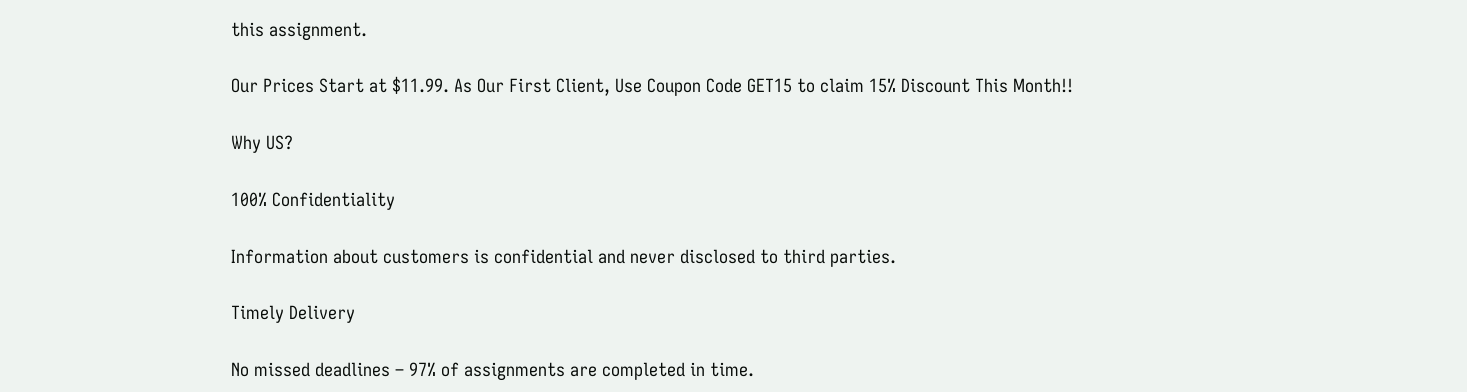this assignment.

Our Prices Start at $11.99. As Our First Client, Use Coupon Code GET15 to claim 15% Discount This Month!!

Why US?

100% Confidentiality

Information about customers is confidential and never disclosed to third parties.

Timely Delivery

No missed deadlines – 97% of assignments are completed in time.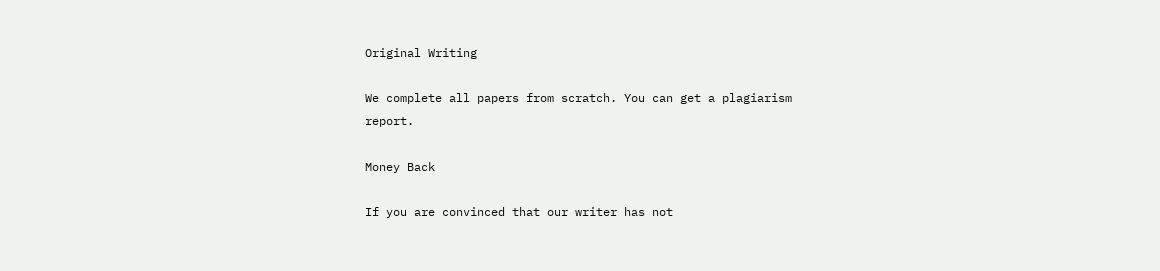Original Writing

We complete all papers from scratch. You can get a plagiarism report.

Money Back

If you are convinced that our writer has not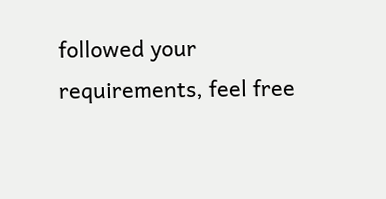followed your requirements, feel free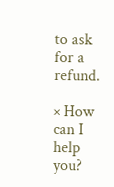to ask for a refund.

× How can I help you?